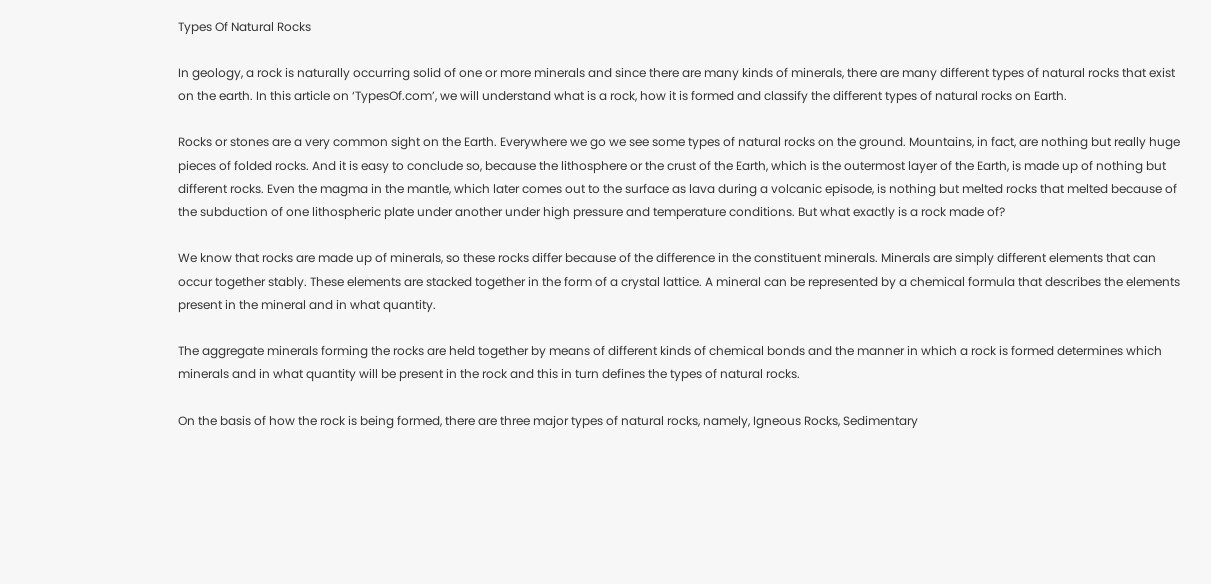Types Of Natural Rocks

In geology, a rock is naturally occurring solid of one or more minerals and since there are many kinds of minerals, there are many different types of natural rocks that exist on the earth. In this article on ‘TypesOf.com’, we will understand what is a rock, how it is formed and classify the different types of natural rocks on Earth.

Rocks or stones are a very common sight on the Earth. Everywhere we go we see some types of natural rocks on the ground. Mountains, in fact, are nothing but really huge pieces of folded rocks. And it is easy to conclude so, because the lithosphere or the crust of the Earth, which is the outermost layer of the Earth, is made up of nothing but different rocks. Even the magma in the mantle, which later comes out to the surface as lava during a volcanic episode, is nothing but melted rocks that melted because of the subduction of one lithospheric plate under another under high pressure and temperature conditions. But what exactly is a rock made of?

We know that rocks are made up of minerals, so these rocks differ because of the difference in the constituent minerals. Minerals are simply different elements that can occur together stably. These elements are stacked together in the form of a crystal lattice. A mineral can be represented by a chemical formula that describes the elements present in the mineral and in what quantity.

The aggregate minerals forming the rocks are held together by means of different kinds of chemical bonds and the manner in which a rock is formed determines which minerals and in what quantity will be present in the rock and this in turn defines the types of natural rocks.

On the basis of how the rock is being formed, there are three major types of natural rocks, namely, Igneous Rocks, Sedimentary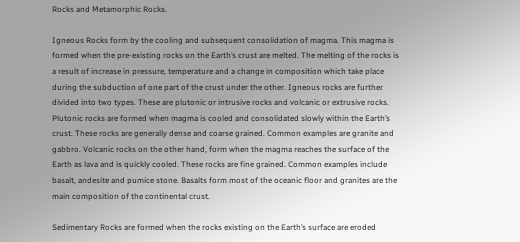Rocks and Metamorphic Rocks.

Igneous Rocks form by the cooling and subsequent consolidation of magma. This magma is formed when the pre-existing rocks on the Earth’s crust are melted. The melting of the rocks is a result of increase in pressure, temperature and a change in composition which take place during the subduction of one part of the crust under the other. Igneous rocks are further divided into two types. These are plutonic or intrusive rocks and volcanic or extrusive rocks. Plutonic rocks are formed when magma is cooled and consolidated slowly within the Earth’s crust. These rocks are generally dense and coarse grained. Common examples are granite and gabbro. Volcanic rocks on the other hand, form when the magma reaches the surface of the Earth as lava and is quickly cooled. These rocks are fine grained. Common examples include basalt, andesite and pumice stone. Basalts form most of the oceanic floor and granites are the main composition of the continental crust.

Sedimentary Rocks are formed when the rocks existing on the Earth’s surface are eroded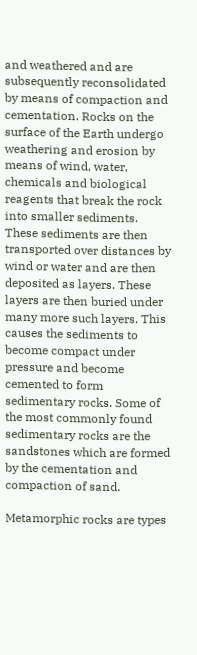and weathered and are subsequently reconsolidated by means of compaction and cementation. Rocks on the surface of the Earth undergo weathering and erosion by means of wind, water, chemicals and biological reagents that break the rock into smaller sediments. These sediments are then transported over distances by wind or water and are then deposited as layers. These layers are then buried under many more such layers. This causes the sediments to become compact under pressure and become cemented to form sedimentary rocks. Some of the most commonly found sedimentary rocks are the sandstones which are formed by the cementation and compaction of sand.

Metamorphic rocks are types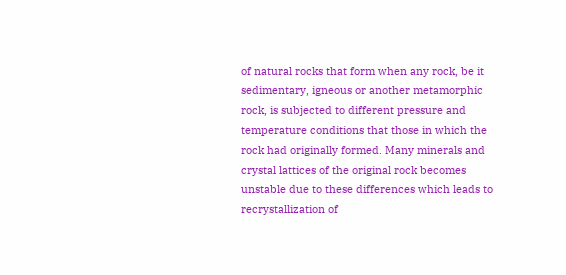of natural rocks that form when any rock, be it sedimentary, igneous or another metamorphic rock, is subjected to different pressure and temperature conditions that those in which the rock had originally formed. Many minerals and crystal lattices of the original rock becomes unstable due to these differences which leads to recrystallization of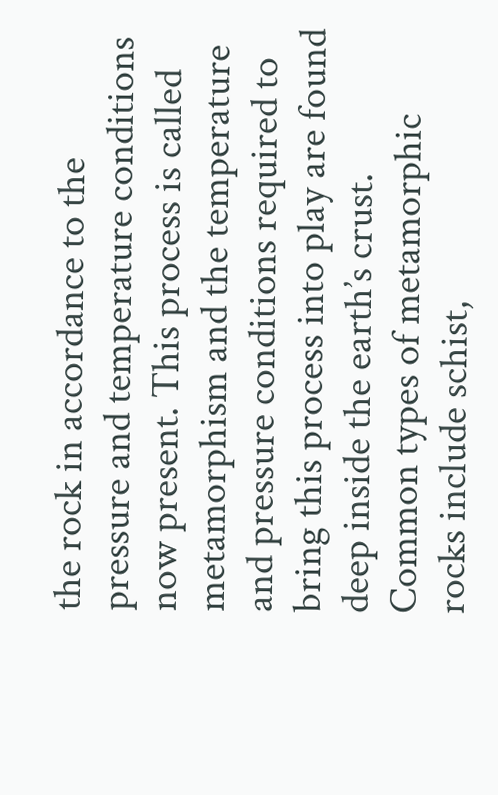the rock in accordance to the pressure and temperature conditions now present. This process is called metamorphism and the temperature and pressure conditions required to bring this process into play are found deep inside the earth’s crust. Common types of metamorphic rocks include schist,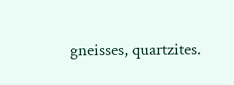gneisses, quartzites.